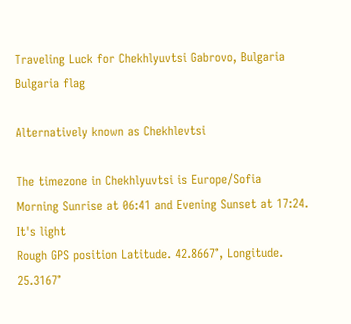Traveling Luck for Chekhlyuvtsi Gabrovo, Bulgaria Bulgaria flag

Alternatively known as Chekhlevtsi

The timezone in Chekhlyuvtsi is Europe/Sofia
Morning Sunrise at 06:41 and Evening Sunset at 17:24. It's light
Rough GPS position Latitude. 42.8667°, Longitude. 25.3167°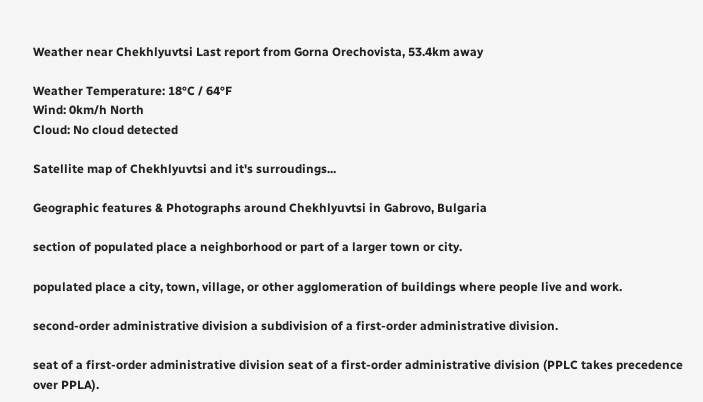Weather near Chekhlyuvtsi Last report from Gorna Orechovista, 53.4km away

Weather Temperature: 18°C / 64°F
Wind: 0km/h North
Cloud: No cloud detected

Satellite map of Chekhlyuvtsi and it's surroudings...

Geographic features & Photographs around Chekhlyuvtsi in Gabrovo, Bulgaria

section of populated place a neighborhood or part of a larger town or city.

populated place a city, town, village, or other agglomeration of buildings where people live and work.

second-order administrative division a subdivision of a first-order administrative division.

seat of a first-order administrative division seat of a first-order administrative division (PPLC takes precedence over PPLA).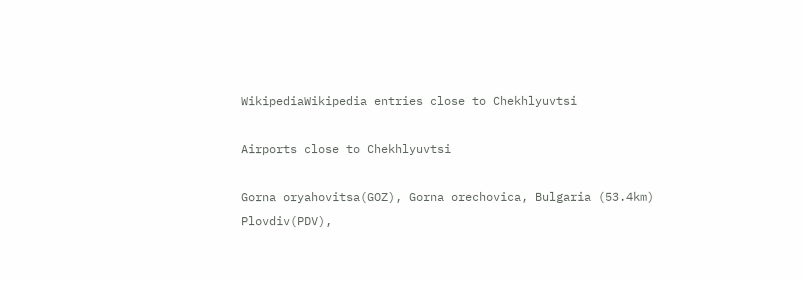WikipediaWikipedia entries close to Chekhlyuvtsi

Airports close to Chekhlyuvtsi

Gorna oryahovitsa(GOZ), Gorna orechovica, Bulgaria (53.4km)
Plovdiv(PDV),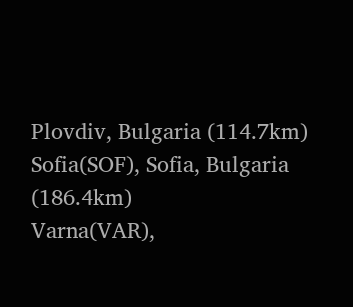Plovdiv, Bulgaria (114.7km)
Sofia(SOF), Sofia, Bulgaria (186.4km)
Varna(VAR),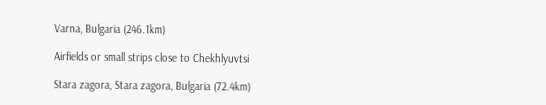Varna, Bulgaria (246.1km)

Airfields or small strips close to Chekhlyuvtsi

Stara zagora, Stara zagora, Bulgaria (72.4km)